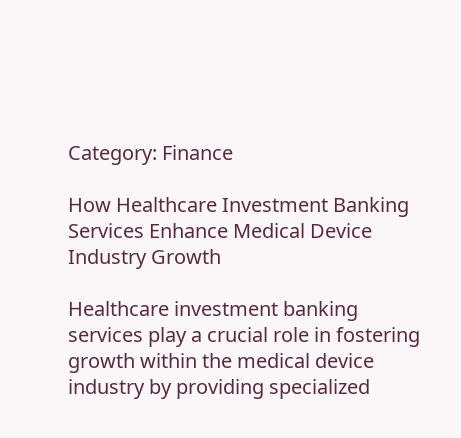Category: Finance

How Healthcare Investment Banking Services Enhance Medical Device Industry Growth

Healthcare investment banking services play a crucial role in fostering growth within the medical device industry by providing specialized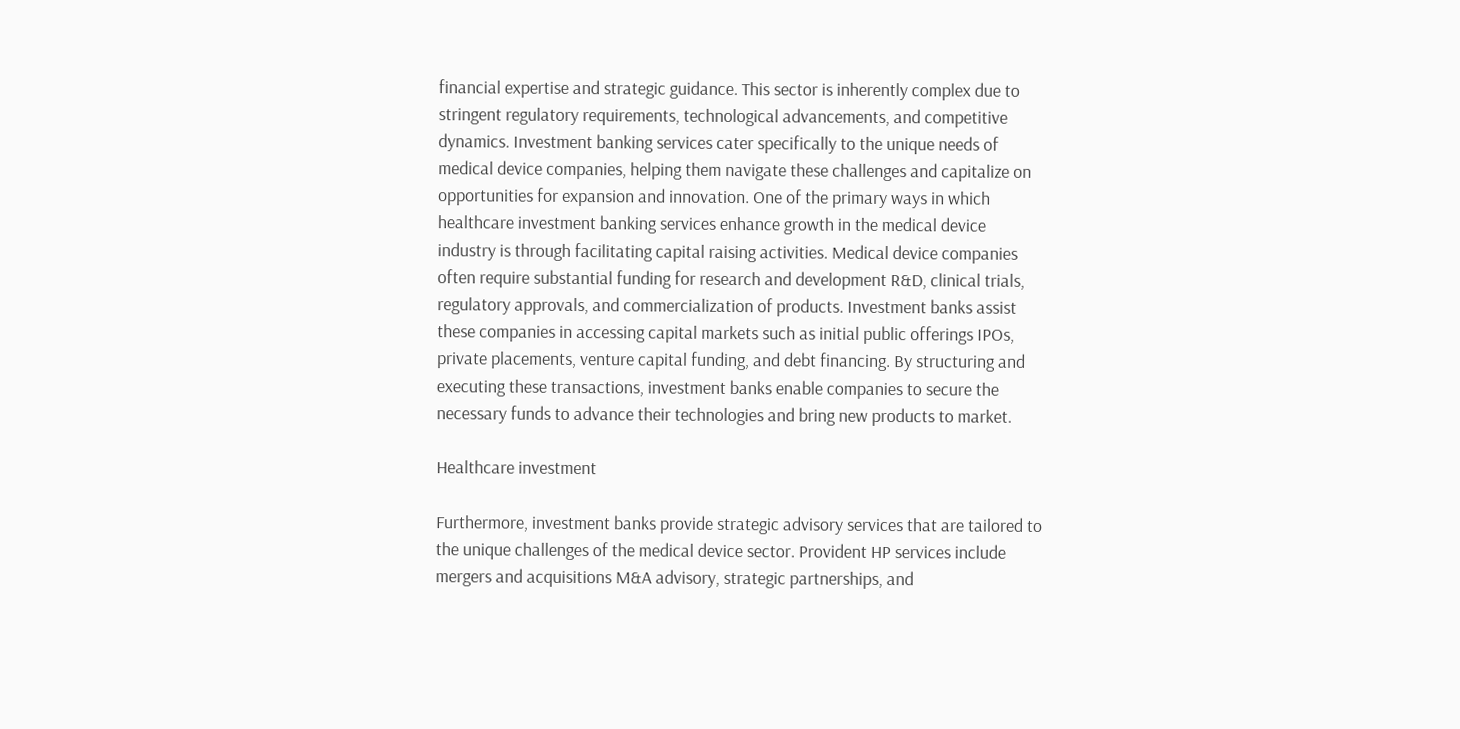financial expertise and strategic guidance. This sector is inherently complex due to stringent regulatory requirements, technological advancements, and competitive dynamics. Investment banking services cater specifically to the unique needs of medical device companies, helping them navigate these challenges and capitalize on opportunities for expansion and innovation. One of the primary ways in which healthcare investment banking services enhance growth in the medical device industry is through facilitating capital raising activities. Medical device companies often require substantial funding for research and development R&D, clinical trials, regulatory approvals, and commercialization of products. Investment banks assist these companies in accessing capital markets such as initial public offerings IPOs, private placements, venture capital funding, and debt financing. By structuring and executing these transactions, investment banks enable companies to secure the necessary funds to advance their technologies and bring new products to market.

Healthcare investment

Furthermore, investment banks provide strategic advisory services that are tailored to the unique challenges of the medical device sector. Provident HP services include mergers and acquisitions M&A advisory, strategic partnerships, and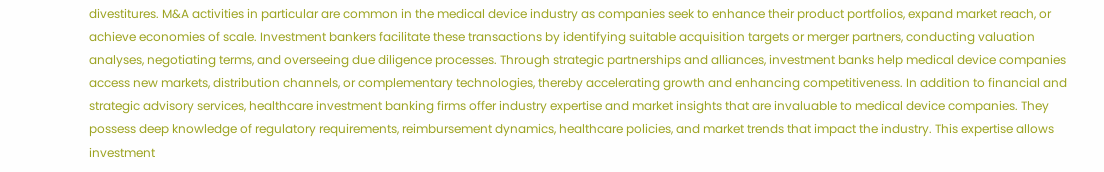divestitures. M&A activities in particular are common in the medical device industry as companies seek to enhance their product portfolios, expand market reach, or achieve economies of scale. Investment bankers facilitate these transactions by identifying suitable acquisition targets or merger partners, conducting valuation analyses, negotiating terms, and overseeing due diligence processes. Through strategic partnerships and alliances, investment banks help medical device companies access new markets, distribution channels, or complementary technologies, thereby accelerating growth and enhancing competitiveness. In addition to financial and strategic advisory services, healthcare investment banking firms offer industry expertise and market insights that are invaluable to medical device companies. They possess deep knowledge of regulatory requirements, reimbursement dynamics, healthcare policies, and market trends that impact the industry. This expertise allows investment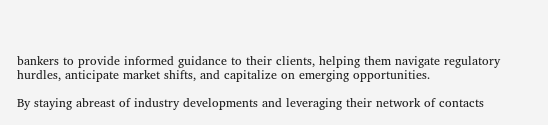bankers to provide informed guidance to their clients, helping them navigate regulatory hurdles, anticipate market shifts, and capitalize on emerging opportunities.

By staying abreast of industry developments and leveraging their network of contacts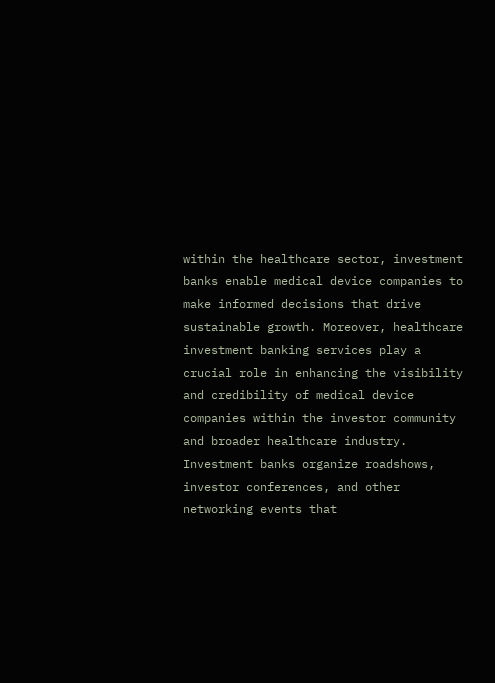within the healthcare sector, investment banks enable medical device companies to make informed decisions that drive sustainable growth. Moreover, healthcare investment banking services play a crucial role in enhancing the visibility and credibility of medical device companies within the investor community and broader healthcare industry. Investment banks organize roadshows, investor conferences, and other networking events that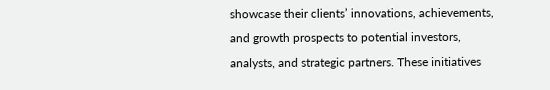showcase their clients’ innovations, achievements, and growth prospects to potential investors, analysts, and strategic partners. These initiatives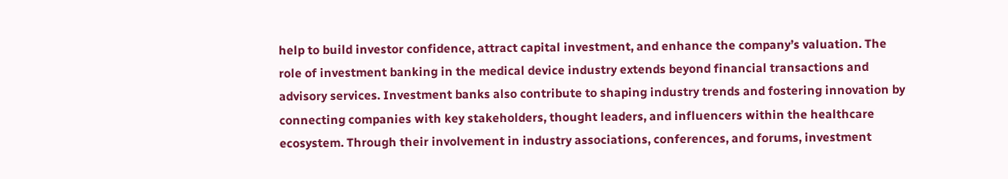help to build investor confidence, attract capital investment, and enhance the company’s valuation. The role of investment banking in the medical device industry extends beyond financial transactions and advisory services. Investment banks also contribute to shaping industry trends and fostering innovation by connecting companies with key stakeholders, thought leaders, and influencers within the healthcare ecosystem. Through their involvement in industry associations, conferences, and forums, investment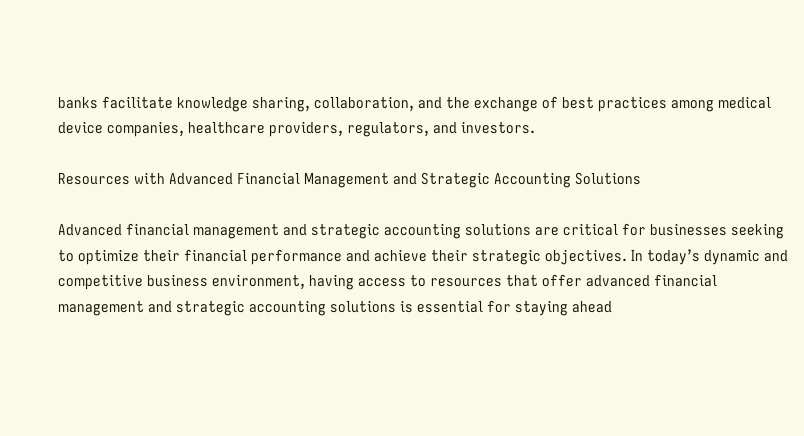banks facilitate knowledge sharing, collaboration, and the exchange of best practices among medical device companies, healthcare providers, regulators, and investors.

Resources with Advanced Financial Management and Strategic Accounting Solutions

Advanced financial management and strategic accounting solutions are critical for businesses seeking to optimize their financial performance and achieve their strategic objectives. In today’s dynamic and competitive business environment, having access to resources that offer advanced financial management and strategic accounting solutions is essential for staying ahead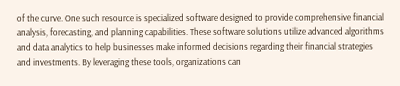of the curve. One such resource is specialized software designed to provide comprehensive financial analysis, forecasting, and planning capabilities. These software solutions utilize advanced algorithms and data analytics to help businesses make informed decisions regarding their financial strategies and investments. By leveraging these tools, organizations can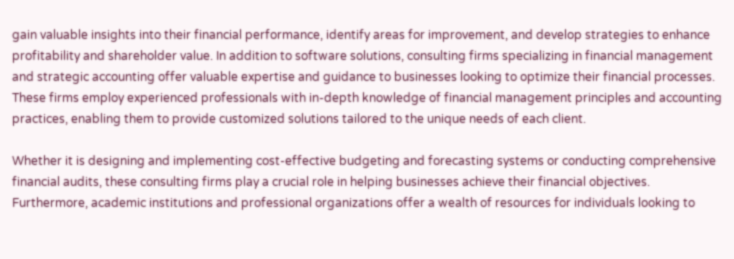gain valuable insights into their financial performance, identify areas for improvement, and develop strategies to enhance profitability and shareholder value. In addition to software solutions, consulting firms specializing in financial management and strategic accounting offer valuable expertise and guidance to businesses looking to optimize their financial processes. These firms employ experienced professionals with in-depth knowledge of financial management principles and accounting practices, enabling them to provide customized solutions tailored to the unique needs of each client.

Whether it is designing and implementing cost-effective budgeting and forecasting systems or conducting comprehensive financial audits, these consulting firms play a crucial role in helping businesses achieve their financial objectives. Furthermore, academic institutions and professional organizations offer a wealth of resources for individuals looking to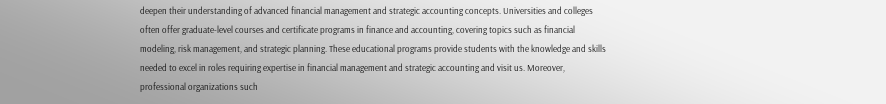deepen their understanding of advanced financial management and strategic accounting concepts. Universities and colleges often offer graduate-level courses and certificate programs in finance and accounting, covering topics such as financial modeling, risk management, and strategic planning. These educational programs provide students with the knowledge and skills needed to excel in roles requiring expertise in financial management and strategic accounting and visit us. Moreover, professional organizations such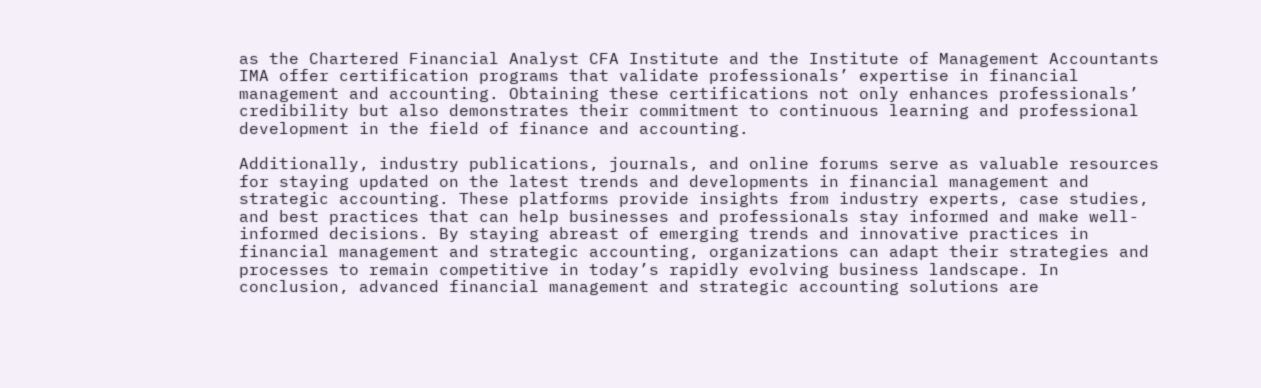as the Chartered Financial Analyst CFA Institute and the Institute of Management Accountants IMA offer certification programs that validate professionals’ expertise in financial management and accounting. Obtaining these certifications not only enhances professionals’ credibility but also demonstrates their commitment to continuous learning and professional development in the field of finance and accounting.

Additionally, industry publications, journals, and online forums serve as valuable resources for staying updated on the latest trends and developments in financial management and strategic accounting. These platforms provide insights from industry experts, case studies, and best practices that can help businesses and professionals stay informed and make well-informed decisions. By staying abreast of emerging trends and innovative practices in financial management and strategic accounting, organizations can adapt their strategies and processes to remain competitive in today’s rapidly evolving business landscape. In conclusion, advanced financial management and strategic accounting solutions are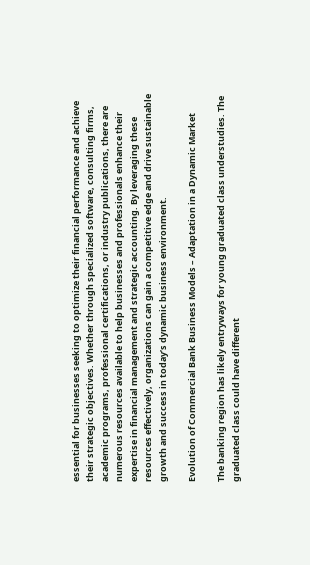essential for businesses seeking to optimize their financial performance and achieve their strategic objectives. Whether through specialized software, consulting firms, academic programs, professional certifications, or industry publications, there are numerous resources available to help businesses and professionals enhance their expertise in financial management and strategic accounting. By leveraging these resources effectively, organizations can gain a competitive edge and drive sustainable growth and success in today’s dynamic business environment.

Evolution of Commercial Bank Business Models – Adaptation in a Dynamic Market

The banking region has likely entryways for young graduated class understudies. The graduated class could have different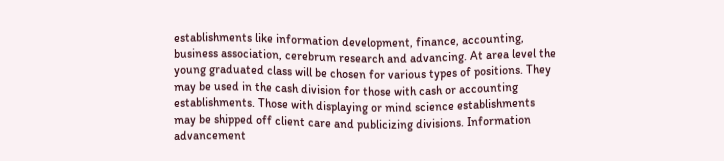establishments like information development, finance, accounting, business association, cerebrum research and advancing. At area level the young graduated class will be chosen for various types of positions. They may be used in the cash division for those with cash or accounting establishments. Those with displaying or mind science establishments may be shipped off client care and publicizing divisions. Information advancement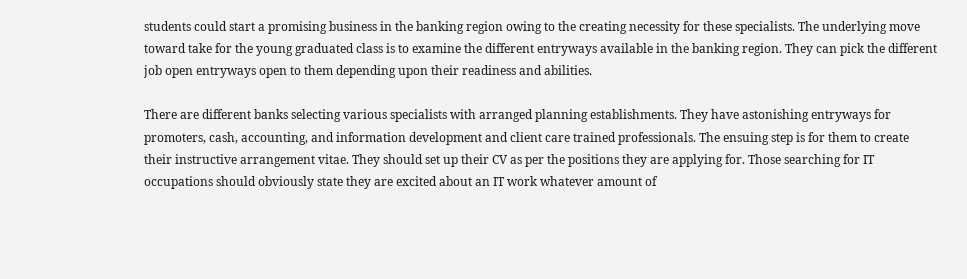students could start a promising business in the banking region owing to the creating necessity for these specialists. The underlying move toward take for the young graduated class is to examine the different entryways available in the banking region. They can pick the different job open entryways open to them depending upon their readiness and abilities.

There are different banks selecting various specialists with arranged planning establishments. They have astonishing entryways for promoters, cash, accounting, and information development and client care trained professionals. The ensuing step is for them to create their instructive arrangement vitae. They should set up their CV as per the positions they are applying for. Those searching for IT occupations should obviously state they are excited about an IT work whatever amount of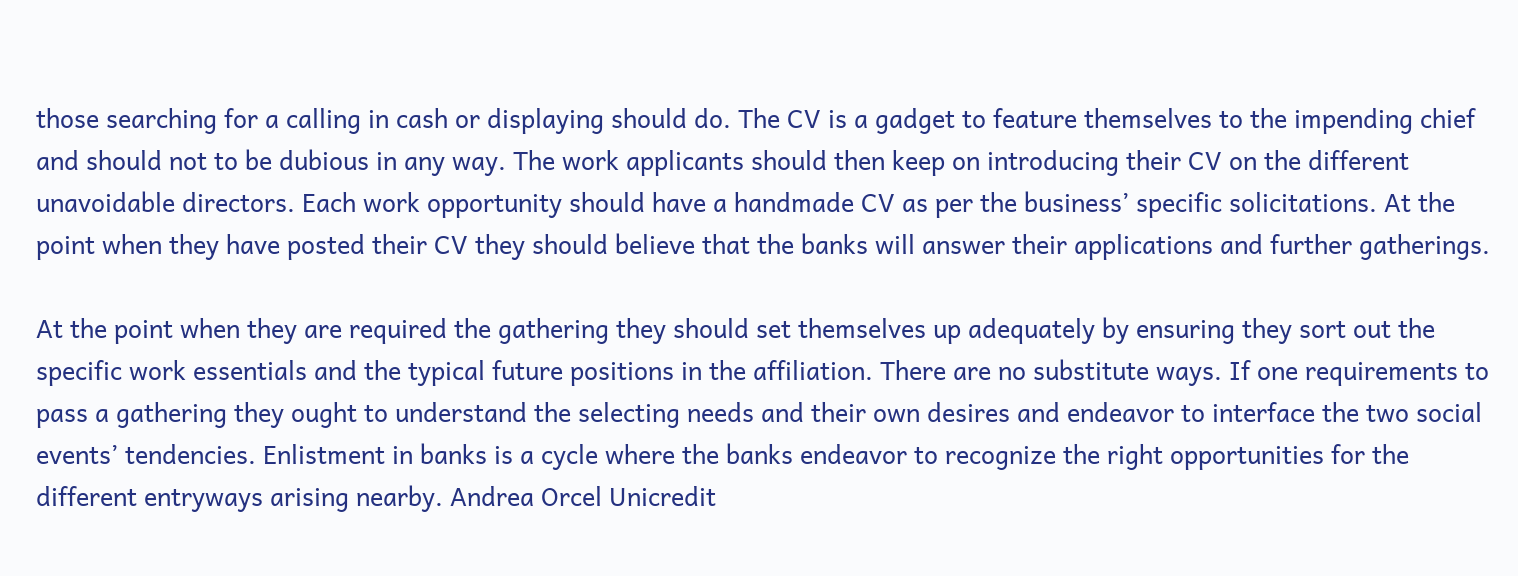those searching for a calling in cash or displaying should do. The CV is a gadget to feature themselves to the impending chief and should not to be dubious in any way. The work applicants should then keep on introducing their CV on the different unavoidable directors. Each work opportunity should have a handmade CV as per the business’ specific solicitations. At the point when they have posted their CV they should believe that the banks will answer their applications and further gatherings.

At the point when they are required the gathering they should set themselves up adequately by ensuring they sort out the specific work essentials and the typical future positions in the affiliation. There are no substitute ways. If one requirements to pass a gathering they ought to understand the selecting needs and their own desires and endeavor to interface the two social events’ tendencies. Enlistment in banks is a cycle where the banks endeavor to recognize the right opportunities for the different entryways arising nearby. Andrea Orcel Unicredit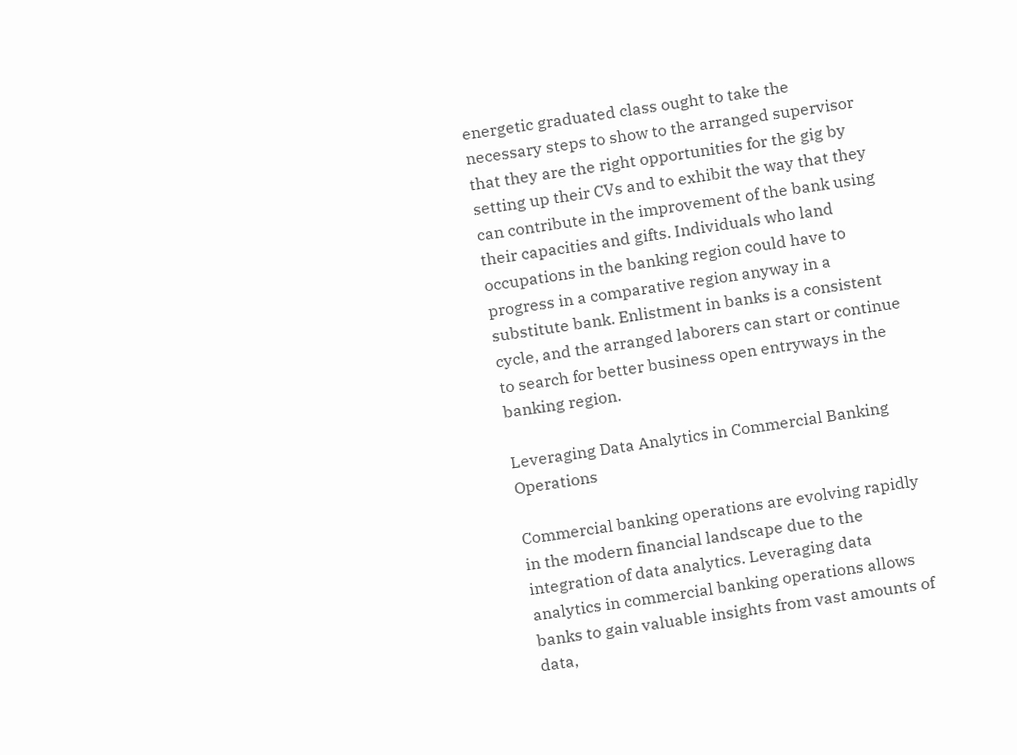energetic graduated class ought to take the necessary steps to show to the arranged supervisor that they are the right opportunities for the gig by setting up their CVs and to exhibit the way that they can contribute in the improvement of the bank using their capacities and gifts. Individuals who land occupations in the banking region could have to progress in a comparative region anyway in a substitute bank. Enlistment in banks is a consistent cycle, and the arranged laborers can start or continue to search for better business open entryways in the banking region.

Leveraging Data Analytics in Commercial Banking Operations

Commercial banking operations are evolving rapidly in the modern financial landscape due to the integration of data analytics. Leveraging data analytics in commercial banking operations allows banks to gain valuable insights from vast amounts of data,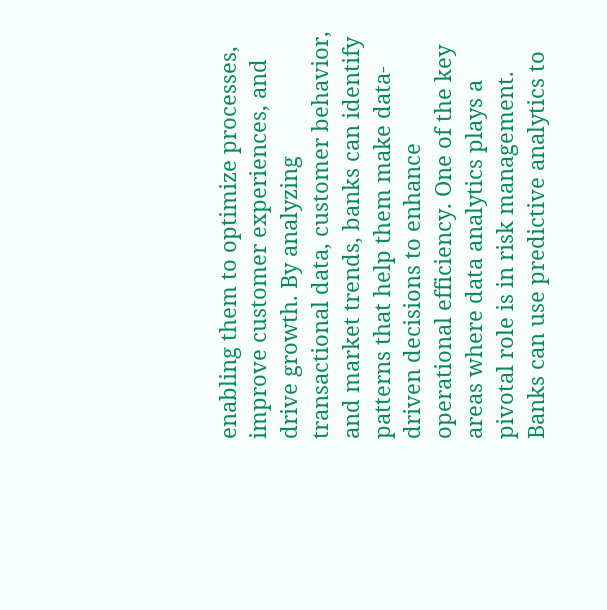enabling them to optimize processes, improve customer experiences, and drive growth. By analyzing transactional data, customer behavior, and market trends, banks can identify patterns that help them make data-driven decisions to enhance operational efficiency. One of the key areas where data analytics plays a pivotal role is in risk management. Banks can use predictive analytics to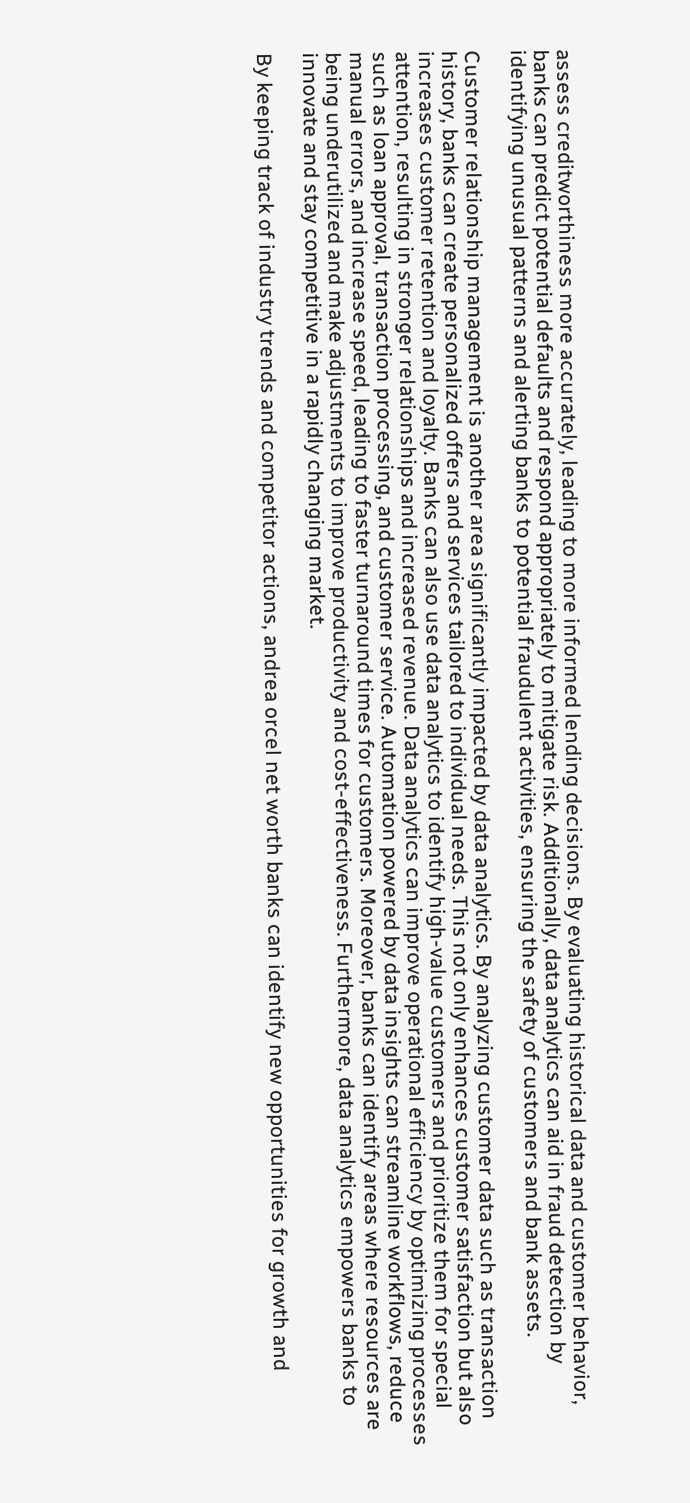assess creditworthiness more accurately, leading to more informed lending decisions. By evaluating historical data and customer behavior, banks can predict potential defaults and respond appropriately to mitigate risk. Additionally, data analytics can aid in fraud detection by identifying unusual patterns and alerting banks to potential fraudulent activities, ensuring the safety of customers and bank assets.

Customer relationship management is another area significantly impacted by data analytics. By analyzing customer data such as transaction history, banks can create personalized offers and services tailored to individual needs. This not only enhances customer satisfaction but also increases customer retention and loyalty. Banks can also use data analytics to identify high-value customers and prioritize them for special attention, resulting in stronger relationships and increased revenue. Data analytics can improve operational efficiency by optimizing processes such as loan approval, transaction processing, and customer service. Automation powered by data insights can streamline workflows, reduce manual errors, and increase speed, leading to faster turnaround times for customers. Moreover, banks can identify areas where resources are being underutilized and make adjustments to improve productivity and cost-effectiveness. Furthermore, data analytics empowers banks to innovate and stay competitive in a rapidly changing market.

By keeping track of industry trends and competitor actions, andrea orcel net worth banks can identify new opportunities for growth and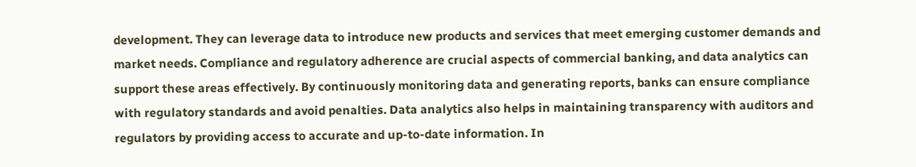development. They can leverage data to introduce new products and services that meet emerging customer demands and market needs. Compliance and regulatory adherence are crucial aspects of commercial banking, and data analytics can support these areas effectively. By continuously monitoring data and generating reports, banks can ensure compliance with regulatory standards and avoid penalties. Data analytics also helps in maintaining transparency with auditors and regulators by providing access to accurate and up-to-date information. In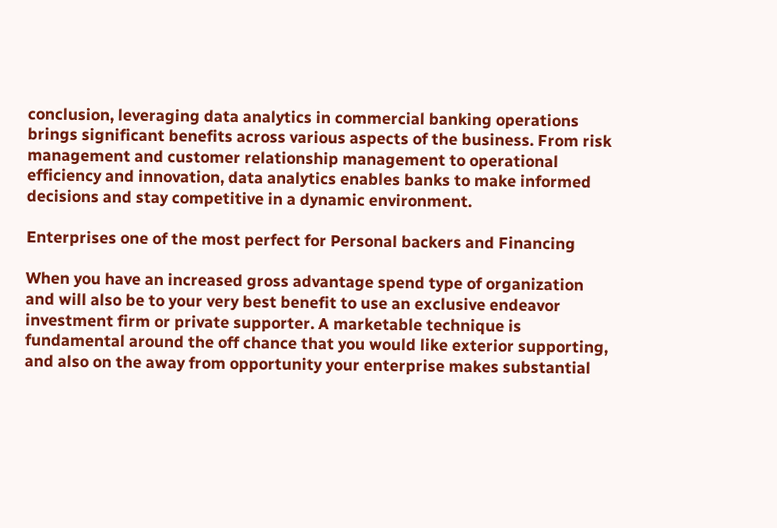conclusion, leveraging data analytics in commercial banking operations brings significant benefits across various aspects of the business. From risk management and customer relationship management to operational efficiency and innovation, data analytics enables banks to make informed decisions and stay competitive in a dynamic environment.

Enterprises one of the most perfect for Personal backers and Financing

When you have an increased gross advantage spend type of organization and will also be to your very best benefit to use an exclusive endeavor investment firm or private supporter. A marketable technique is fundamental around the off chance that you would like exterior supporting, and also on the away from opportunity your enterprise makes substantial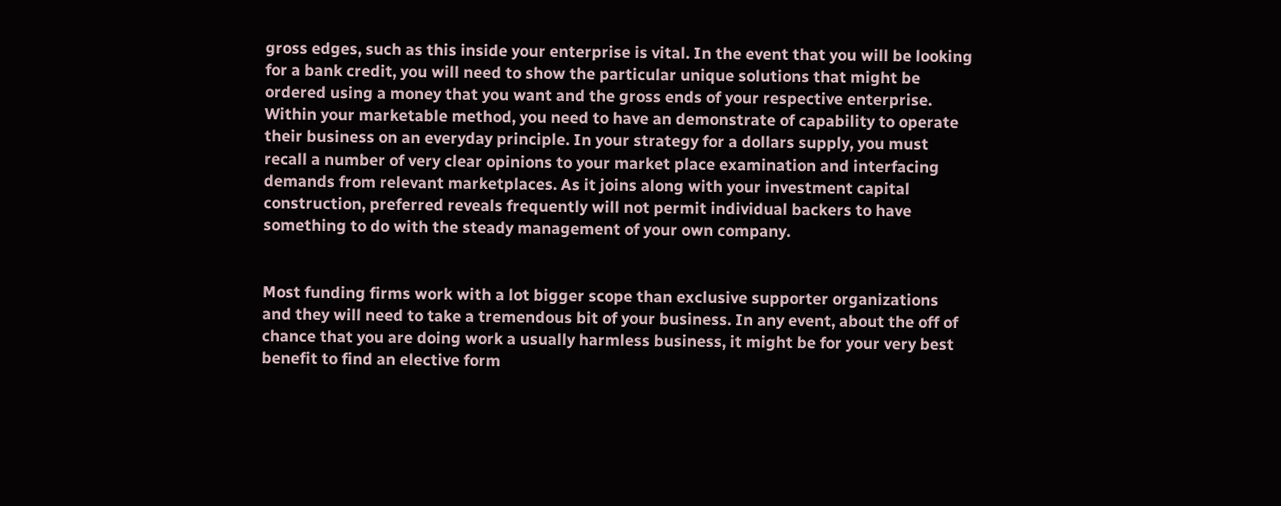gross edges, such as this inside your enterprise is vital. In the event that you will be looking for a bank credit, you will need to show the particular unique solutions that might be ordered using a money that you want and the gross ends of your respective enterprise. Within your marketable method, you need to have an demonstrate of capability to operate their business on an everyday principle. In your strategy for a dollars supply, you must recall a number of very clear opinions to your market place examination and interfacing demands from relevant marketplaces. As it joins along with your investment capital construction, preferred reveals frequently will not permit individual backers to have something to do with the steady management of your own company.


Most funding firms work with a lot bigger scope than exclusive supporter organizations and they will need to take a tremendous bit of your business. In any event, about the off of chance that you are doing work a usually harmless business, it might be for your very best benefit to find an elective form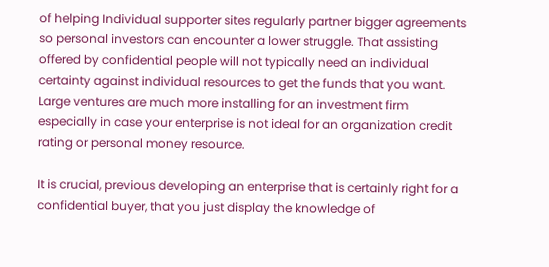of helping Individual supporter sites regularly partner bigger agreements so personal investors can encounter a lower struggle. That assisting offered by confidential people will not typically need an individual certainty against individual resources to get the funds that you want. Large ventures are much more installing for an investment firm especially in case your enterprise is not ideal for an organization credit rating or personal money resource.

It is crucial, previous developing an enterprise that is certainly right for a confidential buyer, that you just display the knowledge of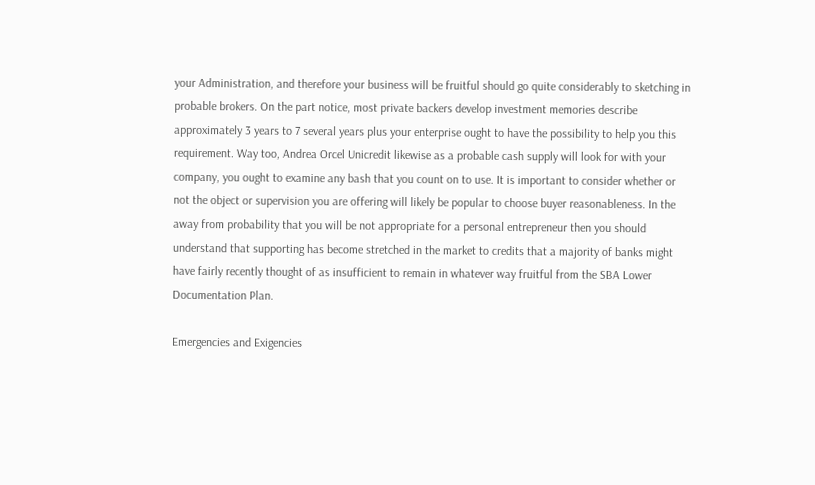your Administration, and therefore your business will be fruitful should go quite considerably to sketching in probable brokers. On the part notice, most private backers develop investment memories describe approximately 3 years to 7 several years plus your enterprise ought to have the possibility to help you this requirement. Way too, Andrea Orcel Unicredit likewise as a probable cash supply will look for with your company, you ought to examine any bash that you count on to use. It is important to consider whether or not the object or supervision you are offering will likely be popular to choose buyer reasonableness. In the away from probability that you will be not appropriate for a personal entrepreneur then you should understand that supporting has become stretched in the market to credits that a majority of banks might have fairly recently thought of as insufficient to remain in whatever way fruitful from the SBA Lower Documentation Plan.

Emergencies and Exigencies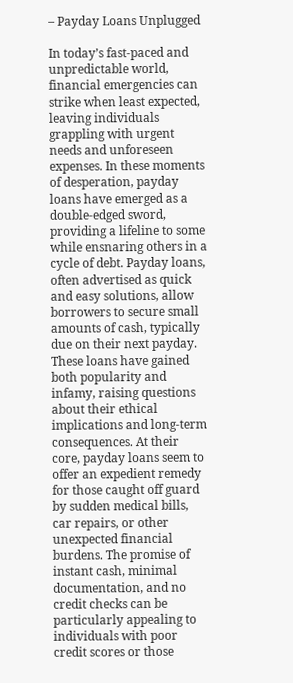– Payday Loans Unplugged

In today’s fast-paced and unpredictable world, financial emergencies can strike when least expected, leaving individuals grappling with urgent needs and unforeseen expenses. In these moments of desperation, payday loans have emerged as a double-edged sword, providing a lifeline to some while ensnaring others in a cycle of debt. Payday loans, often advertised as quick and easy solutions, allow borrowers to secure small amounts of cash, typically due on their next payday. These loans have gained both popularity and infamy, raising questions about their ethical implications and long-term consequences. At their core, payday loans seem to offer an expedient remedy for those caught off guard by sudden medical bills, car repairs, or other unexpected financial burdens. The promise of instant cash, minimal documentation, and no credit checks can be particularly appealing to individuals with poor credit scores or those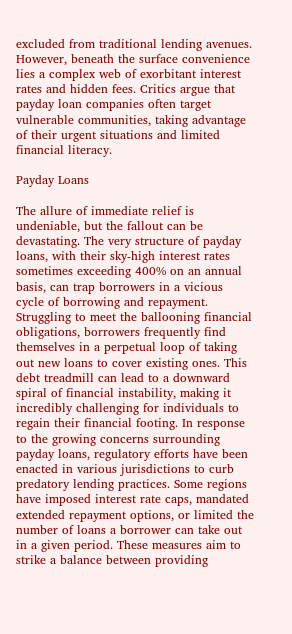excluded from traditional lending avenues. However, beneath the surface convenience lies a complex web of exorbitant interest rates and hidden fees. Critics argue that payday loan companies often target vulnerable communities, taking advantage of their urgent situations and limited financial literacy.

Payday Loans

The allure of immediate relief is undeniable, but the fallout can be devastating. The very structure of payday loans, with their sky-high interest rates sometimes exceeding 400% on an annual basis, can trap borrowers in a vicious cycle of borrowing and repayment. Struggling to meet the ballooning financial obligations, borrowers frequently find themselves in a perpetual loop of taking out new loans to cover existing ones. This debt treadmill can lead to a downward spiral of financial instability, making it incredibly challenging for individuals to regain their financial footing. In response to the growing concerns surrounding payday loans, regulatory efforts have been enacted in various jurisdictions to curb predatory lending practices. Some regions have imposed interest rate caps, mandated extended repayment options, or limited the number of loans a borrower can take out in a given period. These measures aim to strike a balance between providing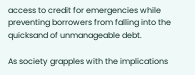access to credit for emergencies while preventing borrowers from falling into the quicksand of unmanageable debt.

As society grapples with the implications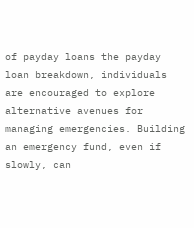of payday loans the payday loan breakdown, individuals are encouraged to explore alternative avenues for managing emergencies. Building an emergency fund, even if slowly, can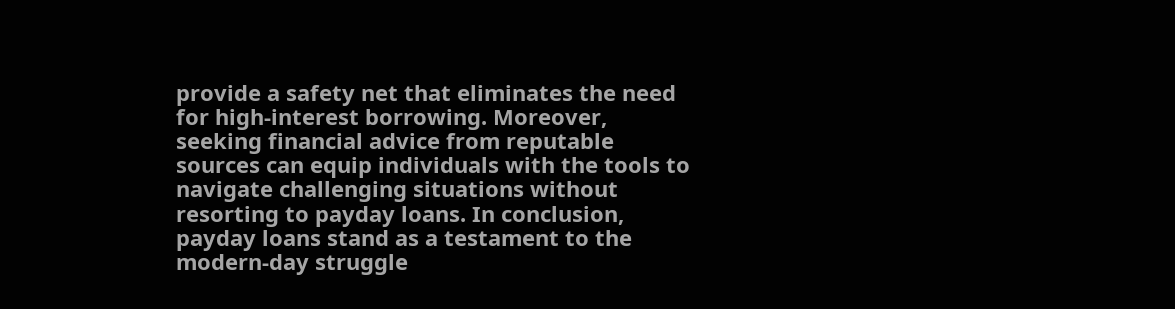provide a safety net that eliminates the need for high-interest borrowing. Moreover, seeking financial advice from reputable sources can equip individuals with the tools to navigate challenging situations without resorting to payday loans. In conclusion, payday loans stand as a testament to the modern-day struggle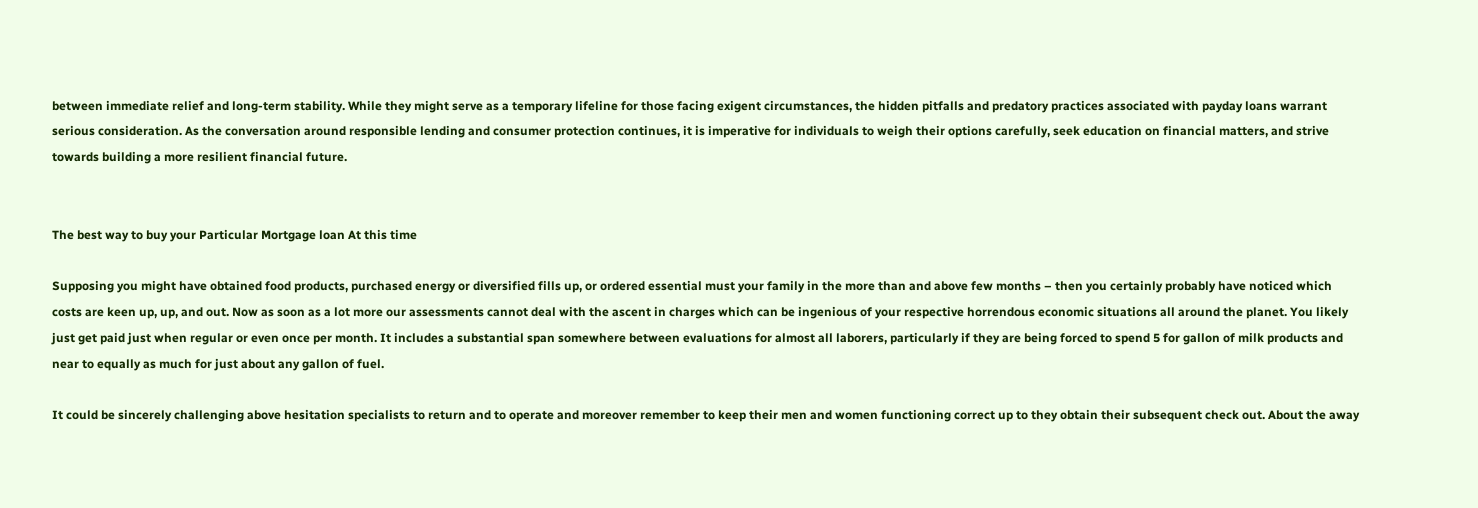between immediate relief and long-term stability. While they might serve as a temporary lifeline for those facing exigent circumstances, the hidden pitfalls and predatory practices associated with payday loans warrant serious consideration. As the conversation around responsible lending and consumer protection continues, it is imperative for individuals to weigh their options carefully, seek education on financial matters, and strive towards building a more resilient financial future.


The best way to buy your Particular Mortgage loan At this time

Supposing you might have obtained food products, purchased energy or diversified fills up, or ordered essential must your family in the more than and above few months – then you certainly probably have noticed which costs are keen up, up, and out. Now as soon as a lot more our assessments cannot deal with the ascent in charges which can be ingenious of your respective horrendous economic situations all around the planet. You likely just get paid just when regular or even once per month. It includes a substantial span somewhere between evaluations for almost all laborers, particularly if they are being forced to spend 5 for gallon of milk products and near to equally as much for just about any gallon of fuel.

It could be sincerely challenging above hesitation specialists to return and to operate and moreover remember to keep their men and women functioning correct up to they obtain their subsequent check out. About the away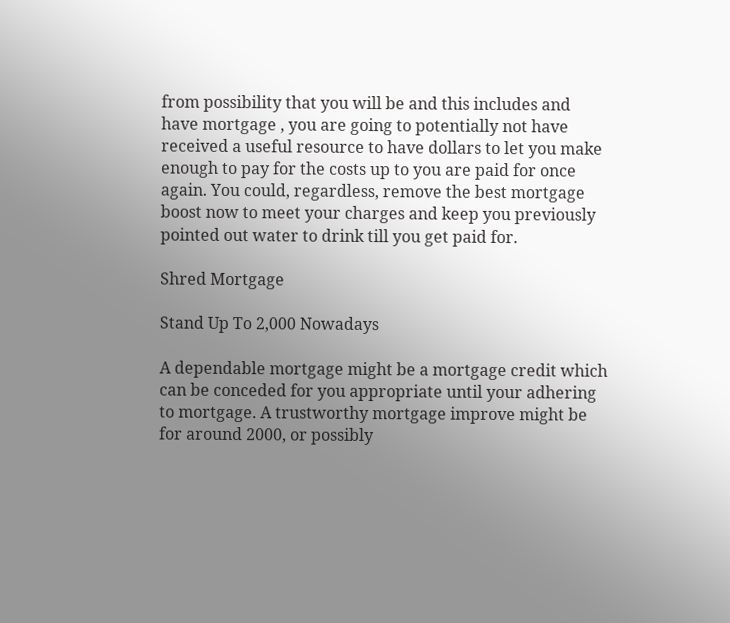from possibility that you will be and this includes and have mortgage , you are going to potentially not have received a useful resource to have dollars to let you make enough to pay for the costs up to you are paid for once again. You could, regardless, remove the best mortgage boost now to meet your charges and keep you previously pointed out water to drink till you get paid for.

Shred Mortgage

Stand Up To 2,000 Nowadays

A dependable mortgage might be a mortgage credit which can be conceded for you appropriate until your adhering to mortgage. A trustworthy mortgage improve might be for around 2000, or possibly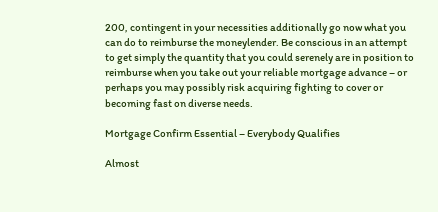200, contingent in your necessities additionally go now what you can do to reimburse the moneylender. Be conscious in an attempt to get simply the quantity that you could serenely are in position to reimburse when you take out your reliable mortgage advance – or perhaps you may possibly risk acquiring fighting to cover or becoming fast on diverse needs.

Mortgage Confirm Essential – Everybody Qualifies

Almost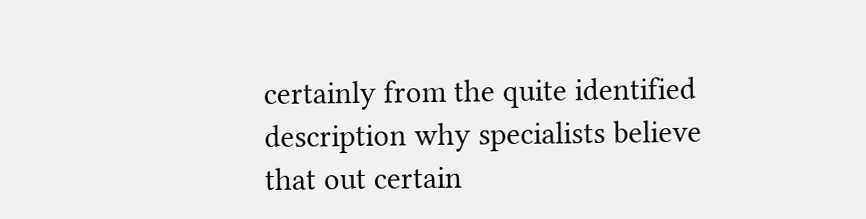certainly from the quite identified description why specialists believe that out certain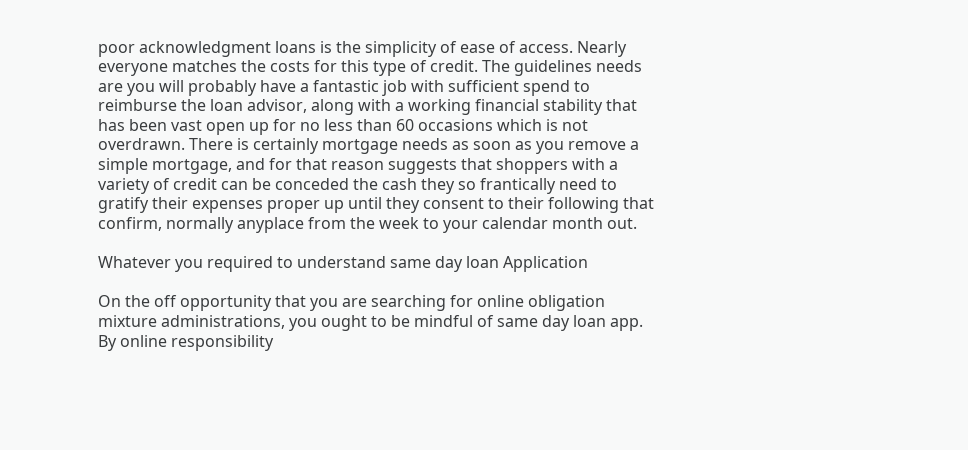poor acknowledgment loans is the simplicity of ease of access. Nearly everyone matches the costs for this type of credit. The guidelines needs are you will probably have a fantastic job with sufficient spend to reimburse the loan advisor, along with a working financial stability that has been vast open up for no less than 60 occasions which is not overdrawn. There is certainly mortgage needs as soon as you remove a simple mortgage, and for that reason suggests that shoppers with a variety of credit can be conceded the cash they so frantically need to gratify their expenses proper up until they consent to their following that confirm, normally anyplace from the week to your calendar month out.

Whatever you required to understand same day loan Application

On the off opportunity that you are searching for online obligation mixture administrations, you ought to be mindful of same day loan app. By online responsibility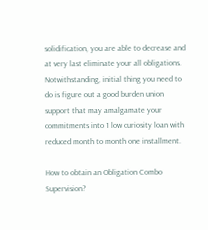solidification, you are able to decrease and at very last eliminate your all obligations. Notwithstanding, initial thing you need to do is figure out a good burden union support that may amalgamate your commitments into 1 low curiosity loan with reduced month to month one installment.

How to obtain an Obligation Combo Supervision?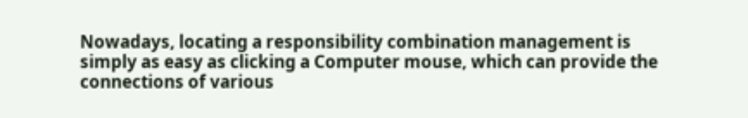Nowadays, locating a responsibility combination management is simply as easy as clicking a Computer mouse, which can provide the connections of various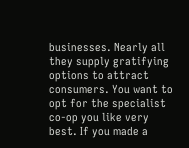businesses. Nearly all they supply gratifying options to attract consumers. You want to opt for the specialist co-op you like very best. If you made a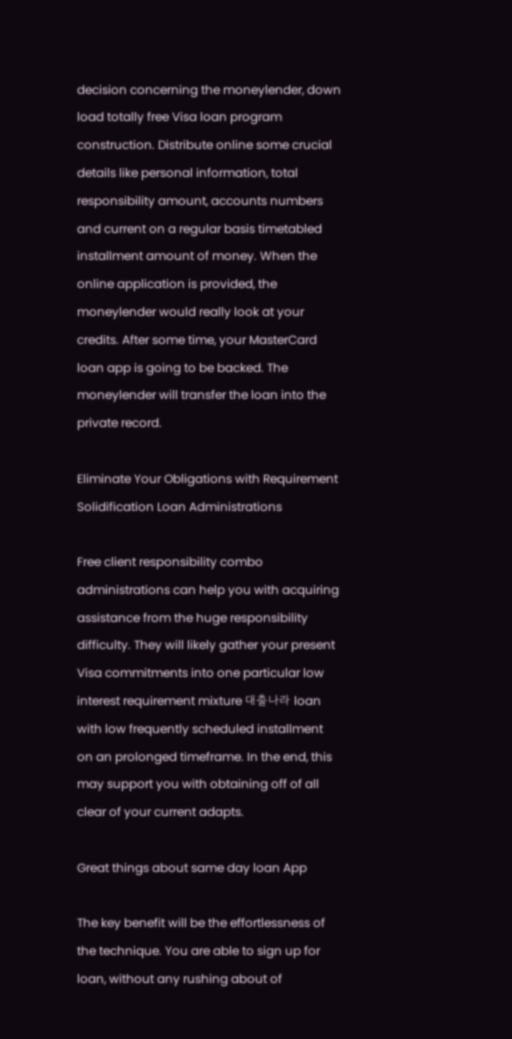decision concerning the moneylender, down load totally free Visa loan program construction. Distribute online some crucial details like personal information, total responsibility amount, accounts numbers and current on a regular basis timetabled installment amount of money. When the online application is provided, the moneylender would really look at your credits. After some time, your MasterCard loan app is going to be backed. The moneylender will transfer the loan into the private record.

Eliminate Your Obligations with Requirement Solidification Loan Administrations

Free client responsibility combo administrations can help you with acquiring assistance from the huge responsibility difficulty. They will likely gather your present Visa commitments into one particular low interest requirement mixture 대출나라 loan with low frequently scheduled installment on an prolonged timeframe. In the end, this may support you with obtaining off of all clear of your current adapts.

Great things about same day loan App

The key benefit will be the effortlessness of the technique. You are able to sign up for loan, without any rushing about of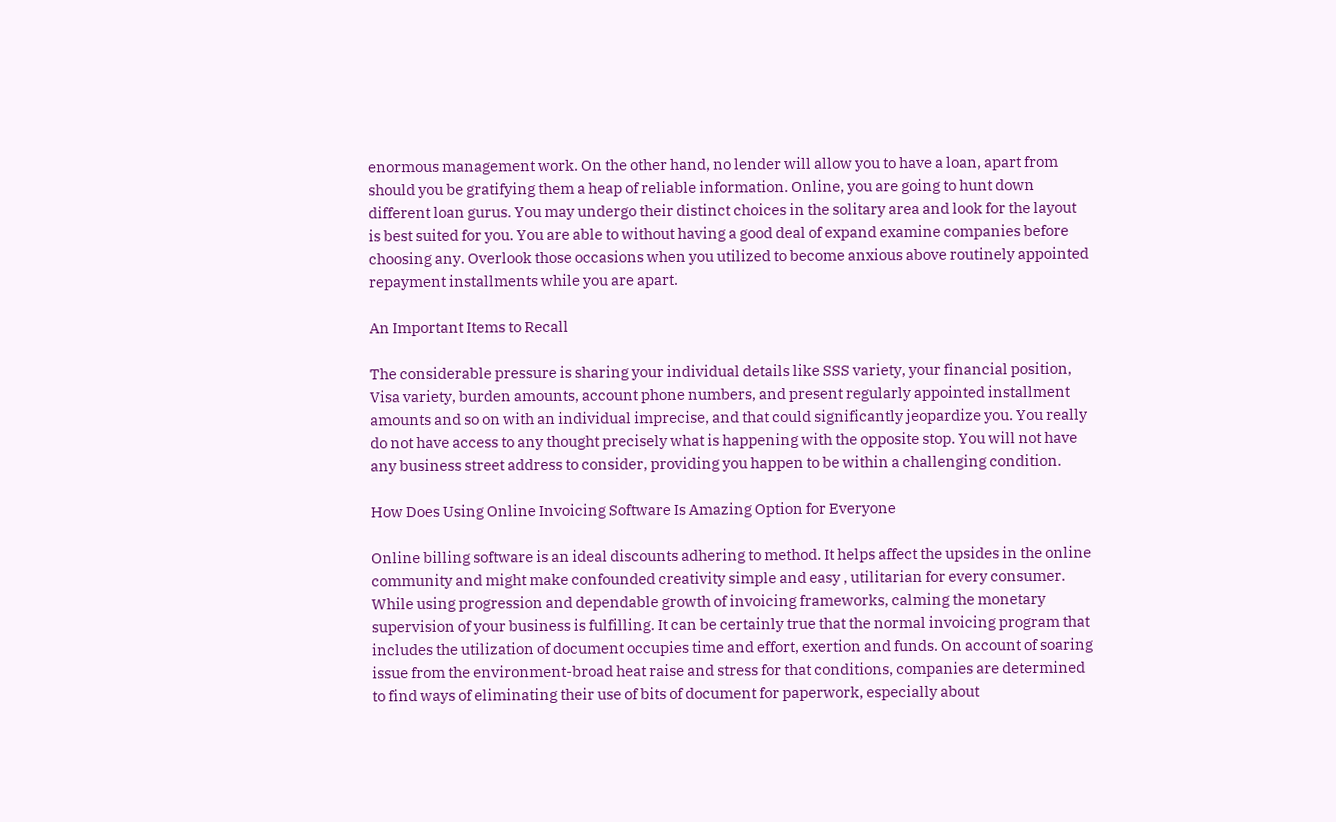enormous management work. On the other hand, no lender will allow you to have a loan, apart from should you be gratifying them a heap of reliable information. Online, you are going to hunt down different loan gurus. You may undergo their distinct choices in the solitary area and look for the layout is best suited for you. You are able to without having a good deal of expand examine companies before choosing any. Overlook those occasions when you utilized to become anxious above routinely appointed repayment installments while you are apart.

An Important Items to Recall

The considerable pressure is sharing your individual details like SSS variety, your financial position, Visa variety, burden amounts, account phone numbers, and present regularly appointed installment amounts and so on with an individual imprecise, and that could significantly jeopardize you. You really do not have access to any thought precisely what is happening with the opposite stop. You will not have any business street address to consider, providing you happen to be within a challenging condition.

How Does Using Online Invoicing Software Is Amazing Option for Everyone

Online billing software is an ideal discounts adhering to method. It helps affect the upsides in the online community and might make confounded creativity simple and easy , utilitarian for every consumer. While using progression and dependable growth of invoicing frameworks, calming the monetary supervision of your business is fulfilling. It can be certainly true that the normal invoicing program that includes the utilization of document occupies time and effort, exertion and funds. On account of soaring issue from the environment-broad heat raise and stress for that conditions, companies are determined to find ways of eliminating their use of bits of document for paperwork, especially about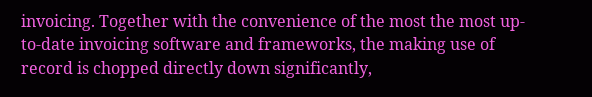invoicing. Together with the convenience of the most the most up-to-date invoicing software and frameworks, the making use of record is chopped directly down significantly,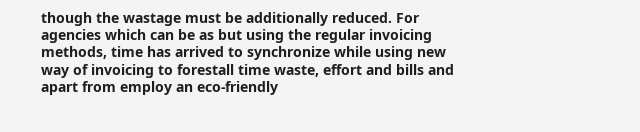though the wastage must be additionally reduced. For agencies which can be as but using the regular invoicing methods, time has arrived to synchronize while using new way of invoicing to forestall time waste, effort and bills and apart from employ an eco-friendly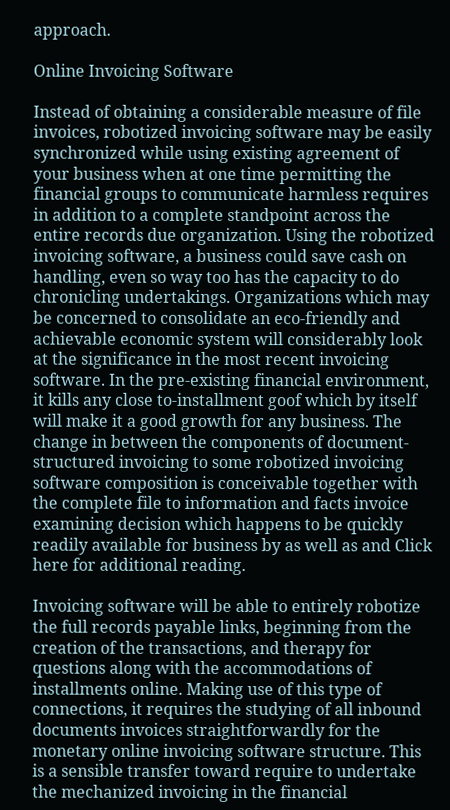approach.

Online Invoicing Software

Instead of obtaining a considerable measure of file invoices, robotized invoicing software may be easily synchronized while using existing agreement of your business when at one time permitting the financial groups to communicate harmless requires in addition to a complete standpoint across the entire records due organization. Using the robotized invoicing software, a business could save cash on handling, even so way too has the capacity to do chronicling undertakings. Organizations which may be concerned to consolidate an eco-friendly and achievable economic system will considerably look at the significance in the most recent invoicing software. In the pre-existing financial environment, it kills any close to-installment goof which by itself will make it a good growth for any business. The change in between the components of document-structured invoicing to some robotized invoicing software composition is conceivable together with the complete file to information and facts invoice examining decision which happens to be quickly readily available for business by as well as and Click here for additional reading.

Invoicing software will be able to entirely robotize the full records payable links, beginning from the creation of the transactions, and therapy for questions along with the accommodations of installments online. Making use of this type of connections, it requires the studying of all inbound documents invoices straightforwardly for the monetary online invoicing software structure. This is a sensible transfer toward require to undertake the mechanized invoicing in the financial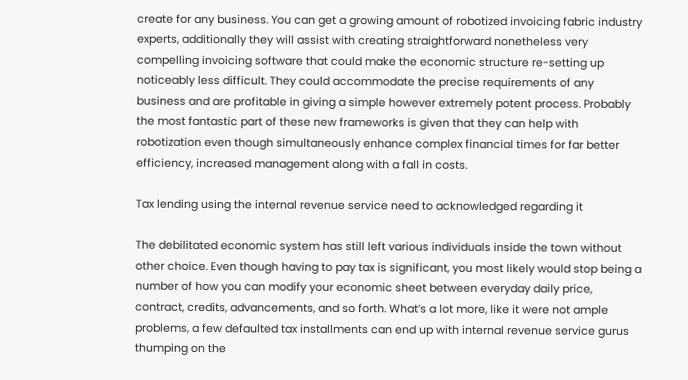create for any business. You can get a growing amount of robotized invoicing fabric industry experts, additionally they will assist with creating straightforward nonetheless very compelling invoicing software that could make the economic structure re-setting up noticeably less difficult. They could accommodate the precise requirements of any business and are profitable in giving a simple however extremely potent process. Probably the most fantastic part of these new frameworks is given that they can help with robotization even though simultaneously enhance complex financial times for far better efficiency, increased management along with a fall in costs.

Tax lending using the internal revenue service need to acknowledged regarding it

The debilitated economic system has still left various individuals inside the town without other choice. Even though having to pay tax is significant, you most likely would stop being a number of how you can modify your economic sheet between everyday daily price, contract, credits, advancements, and so forth. What’s a lot more, like it were not ample problems, a few defaulted tax installments can end up with internal revenue service gurus thumping on the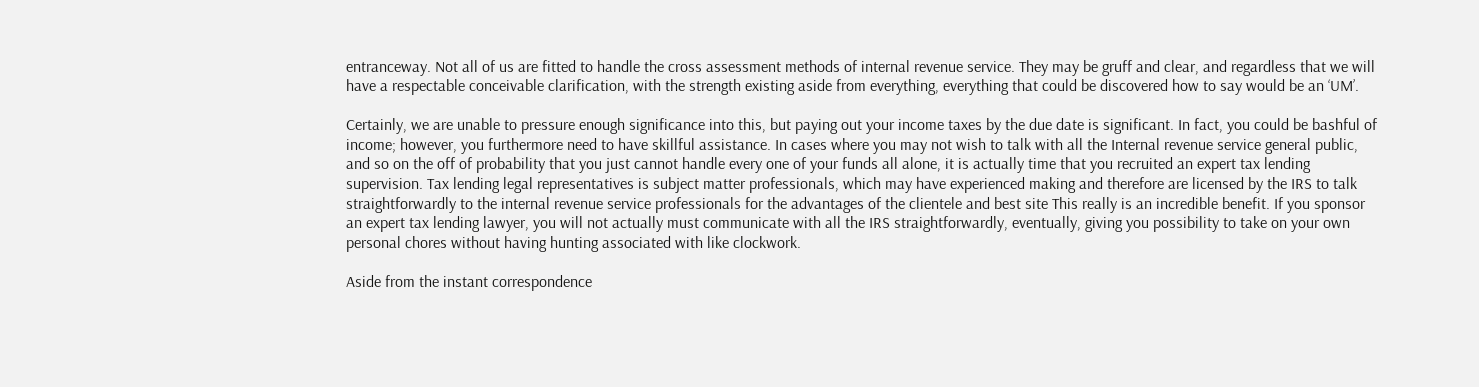entranceway. Not all of us are fitted to handle the cross assessment methods of internal revenue service. They may be gruff and clear, and regardless that we will have a respectable conceivable clarification, with the strength existing aside from everything, everything that could be discovered how to say would be an ‘UM’.

Certainly, we are unable to pressure enough significance into this, but paying out your income taxes by the due date is significant. In fact, you could be bashful of income; however, you furthermore need to have skillful assistance. In cases where you may not wish to talk with all the Internal revenue service general public, and so on the off of probability that you just cannot handle every one of your funds all alone, it is actually time that you recruited an expert tax lending supervision. Tax lending legal representatives is subject matter professionals, which may have experienced making and therefore are licensed by the IRS to talk straightforwardly to the internal revenue service professionals for the advantages of the clientele and best site This really is an incredible benefit. If you sponsor an expert tax lending lawyer, you will not actually must communicate with all the IRS straightforwardly, eventually, giving you possibility to take on your own personal chores without having hunting associated with like clockwork.

Aside from the instant correspondence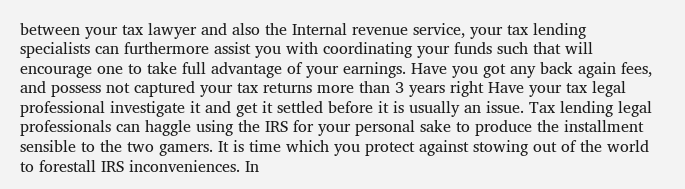between your tax lawyer and also the Internal revenue service, your tax lending specialists can furthermore assist you with coordinating your funds such that will encourage one to take full advantage of your earnings. Have you got any back again fees, and possess not captured your tax returns more than 3 years right Have your tax legal professional investigate it and get it settled before it is usually an issue. Tax lending legal professionals can haggle using the IRS for your personal sake to produce the installment sensible to the two gamers. It is time which you protect against stowing out of the world to forestall IRS inconveniences. In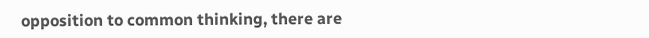opposition to common thinking, there are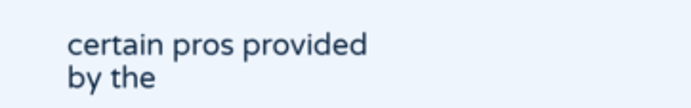certain pros provided by the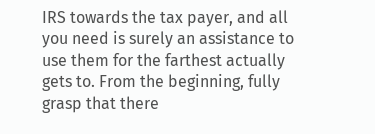IRS towards the tax payer, and all you need is surely an assistance to use them for the farthest actually gets to. From the beginning, fully grasp that there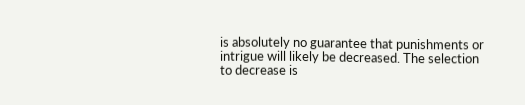is absolutely no guarantee that punishments or intrigue will likely be decreased. The selection to decrease is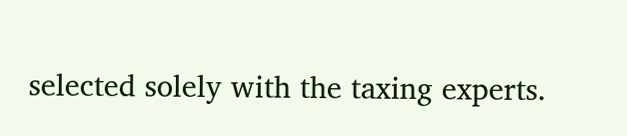selected solely with the taxing experts.